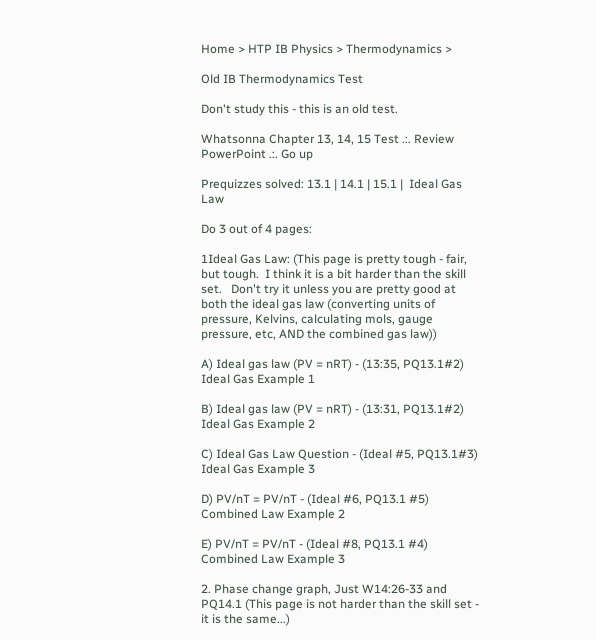Home > HTP IB Physics > Thermodynamics >

Old IB Thermodynamics Test

Don't study this - this is an old test.

Whatsonna Chapter 13, 14, 15 Test .:. Review PowerPoint .:. Go up

Prequizzes solved: 13.1 | 14.1 | 15.1 |  Ideal Gas Law

Do 3 out of 4 pages:

1Ideal Gas Law: (This page is pretty tough - fair, but tough.  I think it is a bit harder than the skill set.   Don't try it unless you are pretty good at both the ideal gas law (converting units of pressure, Kelvins, calculating mols, gauge pressure, etc, AND the combined gas law))

A) Ideal gas law (PV = nRT) - (13:35, PQ13.1#2) Ideal Gas Example 1

B) Ideal gas law (PV = nRT) - (13:31, PQ13.1#2) Ideal Gas Example 2

C) Ideal Gas Law Question - (Ideal #5, PQ13.1#3) Ideal Gas Example 3

D) PV/nT = PV/nT - (Ideal #6, PQ13.1 #5) Combined Law Example 2

E) PV/nT = PV/nT - (Ideal #8, PQ13.1 #4) Combined Law Example 3

2. Phase change graph, Just W14:26-33 and PQ14.1 (This page is not harder than the skill set - it is the same...)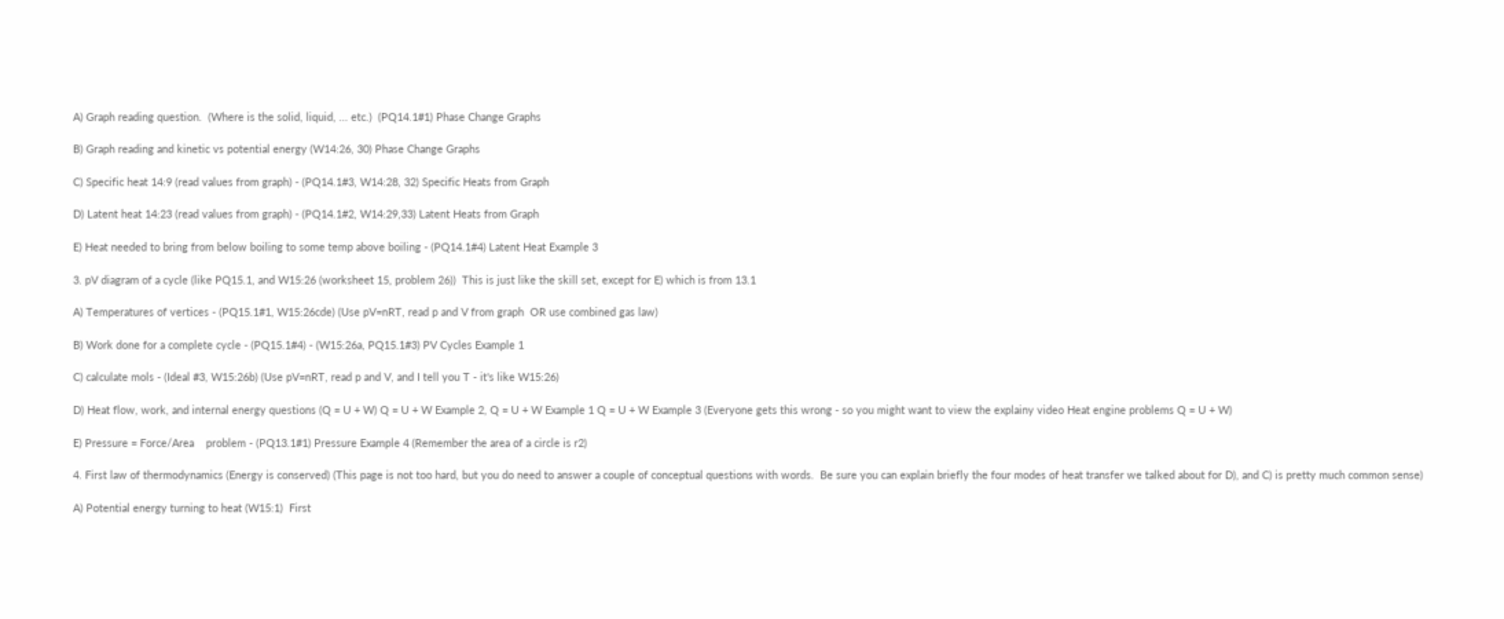A) Graph reading question.  (Where is the solid, liquid, ... etc.)  (PQ14.1#1) Phase Change Graphs

B) Graph reading and kinetic vs potential energy (W14:26, 30) Phase Change Graphs

C) Specific heat 14:9 (read values from graph) - (PQ14.1#3, W14:28, 32) Specific Heats from Graph

D) Latent heat 14:23 (read values from graph) - (PQ14.1#2, W14:29,33) Latent Heats from Graph

E) Heat needed to bring from below boiling to some temp above boiling - (PQ14.1#4) Latent Heat Example 3

3. pV diagram of a cycle (like PQ15.1, and W15:26 (worksheet 15, problem 26))  This is just like the skill set, except for E) which is from 13.1

A) Temperatures of vertices - (PQ15.1#1, W15:26cde) (Use pV=nRT, read p and V from graph  OR use combined gas law)

B) Work done for a complete cycle - (PQ15.1#4) - (W15:26a, PQ15.1#3) PV Cycles Example 1

C) calculate mols - (Ideal #3, W15:26b) (Use pV=nRT, read p and V, and I tell you T - it's like W15:26)

D) Heat flow, work, and internal energy questions (Q = U + W) Q = U + W Example 2, Q = U + W Example 1 Q = U + W Example 3 (Everyone gets this wrong - so you might want to view the explainy video Heat engine problems Q = U + W)

E) Pressure = Force/Area    problem - (PQ13.1#1) Pressure Example 4 (Remember the area of a circle is r2)

4. First law of thermodynamics (Energy is conserved) (This page is not too hard, but you do need to answer a couple of conceptual questions with words.  Be sure you can explain briefly the four modes of heat transfer we talked about for D), and C) is pretty much common sense)

A) Potential energy turning to heat (W15:1)  First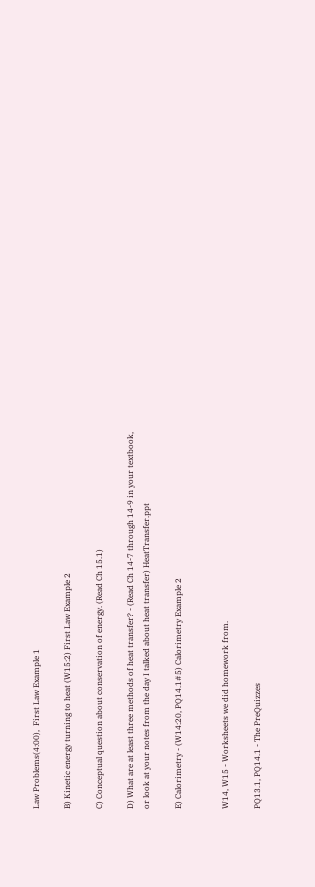Law Problems(4:00),  First Law Example 1

B) Kinetic energy turning to heat (W15:2) First Law Example 2

C) Conceptual question about conservation of energy. (Read Ch 15.1)

D) What are at least three methods of heat transfer? - (Read Ch 14-7 through 14-9 in your textbook,  or look at your notes from the day I talked about heat transfer) HeatTransfer.ppt

E) Calorimetry - (W14:20, PQ14.1#5) Calorimetry Example 2


W14, W15 - Worksheets we did homework from.

PQ13.1, PQ14.1 - The PreQuizzes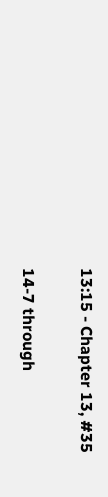13:15 - Chapter 13, #35

14-7 through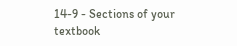14-9 - Sections of your textbook